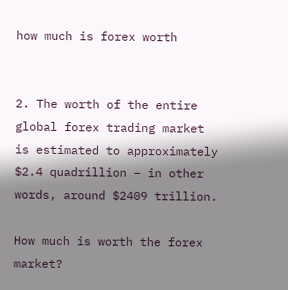how much is forex worth


2. The worth of the entire global forex trading market is estimated to approximately $2.4 quadrillion – in other words, around $2409 trillion.

How much is worth the forex market?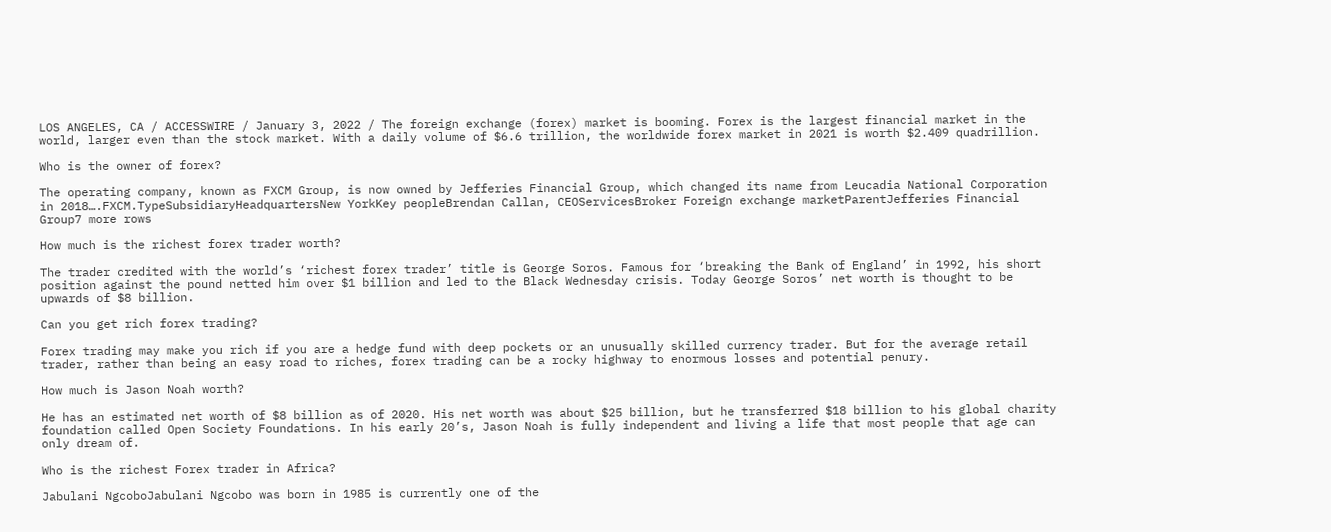LOS ANGELES, CA / ACCESSWIRE / January 3, 2022 / The foreign exchange (forex) market is booming. Forex is the largest financial market in the world, larger even than the stock market. With a daily volume of $6.6 trillion, the worldwide forex market in 2021 is worth $2.409 quadrillion.

Who is the owner of forex?

The operating company, known as FXCM Group, is now owned by Jefferies Financial Group, which changed its name from Leucadia National Corporation in 2018….FXCM.TypeSubsidiaryHeadquartersNew YorkKey peopleBrendan Callan, CEOServicesBroker Foreign exchange marketParentJefferies Financial Group7 more rows

How much is the richest forex trader worth?

The trader credited with the world’s ‘richest forex trader’ title is George Soros. Famous for ‘breaking the Bank of England’ in 1992, his short position against the pound netted him over $1 billion and led to the Black Wednesday crisis. Today George Soros’ net worth is thought to be upwards of $8 billion.

Can you get rich forex trading?

Forex trading may make you rich if you are a hedge fund with deep pockets or an unusually skilled currency trader. But for the average retail trader, rather than being an easy road to riches, forex trading can be a rocky highway to enormous losses and potential penury.

How much is Jason Noah worth?

He has an estimated net worth of $8 billion as of 2020. His net worth was about $25 billion, but he transferred $18 billion to his global charity foundation called Open Society Foundations. In his early 20’s, Jason Noah is fully independent and living a life that most people that age can only dream of.

Who is the richest Forex trader in Africa?

Jabulani NgcoboJabulani Ngcobo was born in 1985 is currently one of the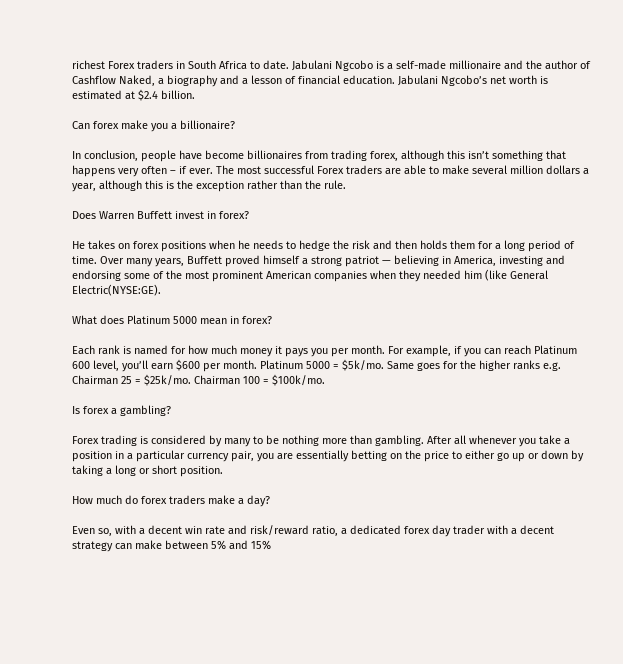richest Forex traders in South Africa to date. Jabulani Ngcobo is a self-made millionaire and the author of Cashflow Naked, a biography and a lesson of financial education. Jabulani Ngcobo’s net worth is estimated at $2.4 billion.

Can forex make you a billionaire?

In conclusion, people have become billionaires from trading forex, although this isn’t something that happens very often – if ever. The most successful Forex traders are able to make several million dollars a year, although this is the exception rather than the rule.

Does Warren Buffett invest in forex?

He takes on forex positions when he needs to hedge the risk and then holds them for a long period of time. Over many years, Buffett proved himself a strong patriot — believing in America, investing and endorsing some of the most prominent American companies when they needed him (like General Electric(NYSE:GE).

What does Platinum 5000 mean in forex?

Each rank is named for how much money it pays you per month. For example, if you can reach Platinum 600 level, you’ll earn $600 per month. Platinum 5000 = $5k/mo. Same goes for the higher ranks e.g. Chairman 25 = $25k/mo. Chairman 100 = $100k/mo.

Is forex a gambling?

Forex trading is considered by many to be nothing more than gambling. After all whenever you take a position in a particular currency pair, you are essentially betting on the price to either go up or down by taking a long or short position.

How much do forex traders make a day?

Even so, with a decent win rate and risk/reward ratio, a dedicated forex day trader with a decent strategy can make between 5% and 15%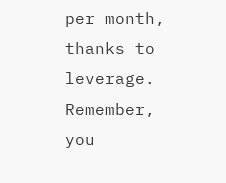per month, thanks to leverage. Remember, you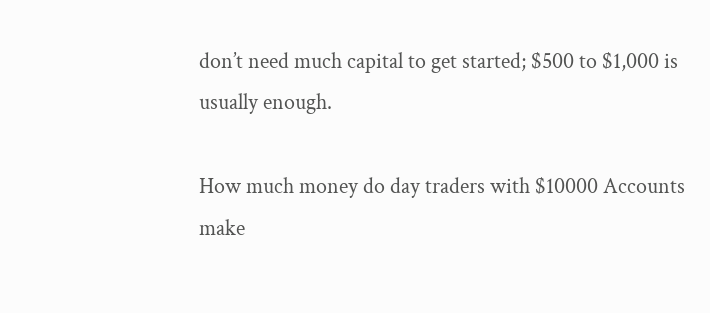don’t need much capital to get started; $500 to $1,000 is usually enough.

How much money do day traders with $10000 Accounts make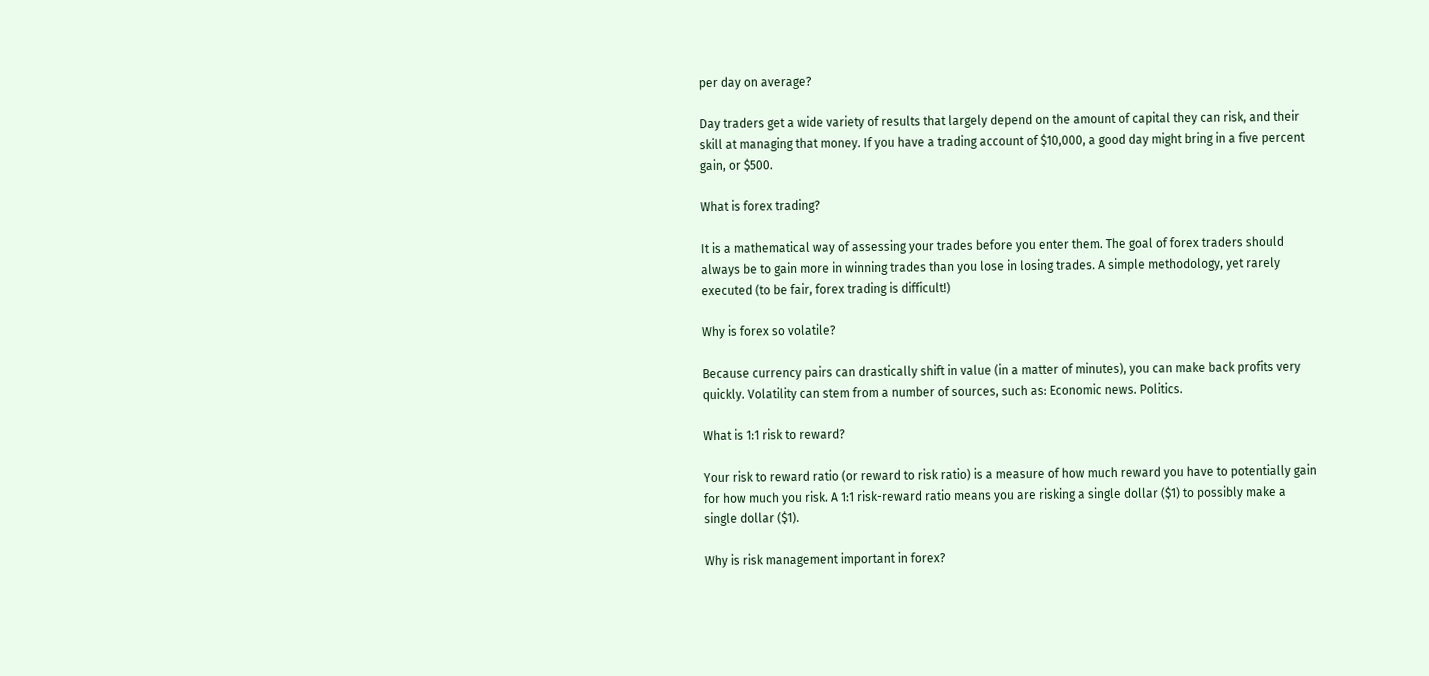per day on average?

Day traders get a wide variety of results that largely depend on the amount of capital they can risk, and their skill at managing that money. If you have a trading account of $10,000, a good day might bring in a five percent gain, or $500.

What is forex trading?

It is a mathematical way of assessing your trades before you enter them. The goal of forex traders should always be to gain more in winning trades than you lose in losing trades. A simple methodology, yet rarely executed (to be fair, forex trading is difficult!)

Why is forex so volatile?

Because currency pairs can drastically shift in value (in a matter of minutes), you can make back profits very quickly. Volatility can stem from a number of sources, such as: Economic news. Politics.

What is 1:1 risk to reward?

Your risk to reward ratio (or reward to risk ratio) is a measure of how much reward you have to potentially gain for how much you risk. A 1:1 risk-reward ratio means you are risking a single dollar ($1) to possibly make a single dollar ($1).

Why is risk management important in forex?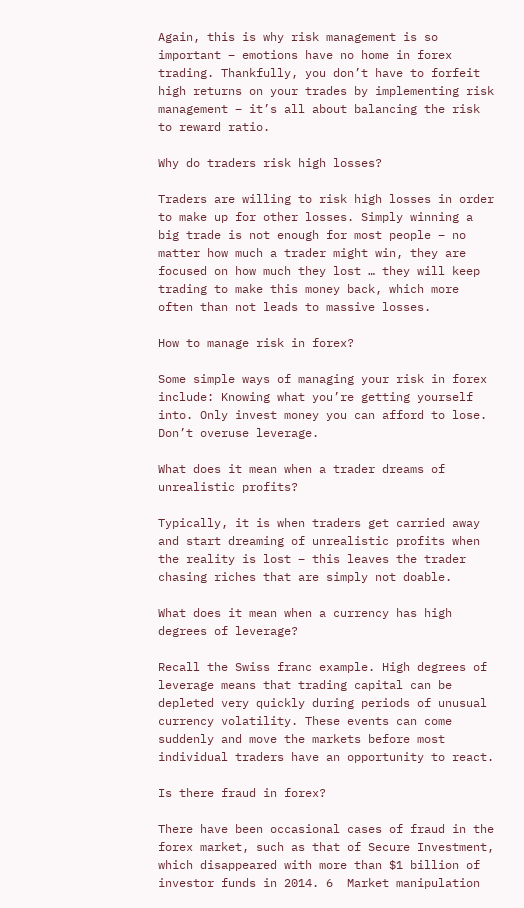Again, this is why risk management is so important – emotions have no home in forex trading. Thankfully, you don’t have to forfeit high returns on your trades by implementing risk management – it’s all about balancing the risk to reward ratio.

Why do traders risk high losses?

Traders are willing to risk high losses in order to make up for other losses. Simply winning a big trade is not enough for most people – no matter how much a trader might win, they are focused on how much they lost … they will keep trading to make this money back, which more often than not leads to massive losses.

How to manage risk in forex?

Some simple ways of managing your risk in forex include: Knowing what you’re getting yourself into. Only invest money you can afford to lose. Don’t overuse leverage.

What does it mean when a trader dreams of unrealistic profits?

Typically, it is when traders get carried away and start dreaming of unrealistic profits when the reality is lost – this leaves the trader chasing riches that are simply not doable.

What does it mean when a currency has high degrees of leverage?

Recall the Swiss franc example. High degrees of leverage means that trading capital can be depleted very quickly during periods of unusual currency volatility. These events can come suddenly and move the markets before most individual traders have an opportunity to react.

Is there fraud in forex?

There have been occasional cases of fraud in the forex market, such as that of Secure Investment, which disappeared with more than $1 billion of investor funds in 2014. 6  Market manipulation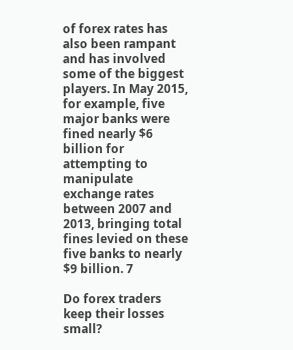of forex rates has also been rampant and has involved some of the biggest players. In May 2015, for example, five major banks were fined nearly $6 billion for attempting to manipulate exchange rates between 2007 and 2013, bringing total fines levied on these five banks to nearly $9 billion. 7

Do forex traders keep their losses small?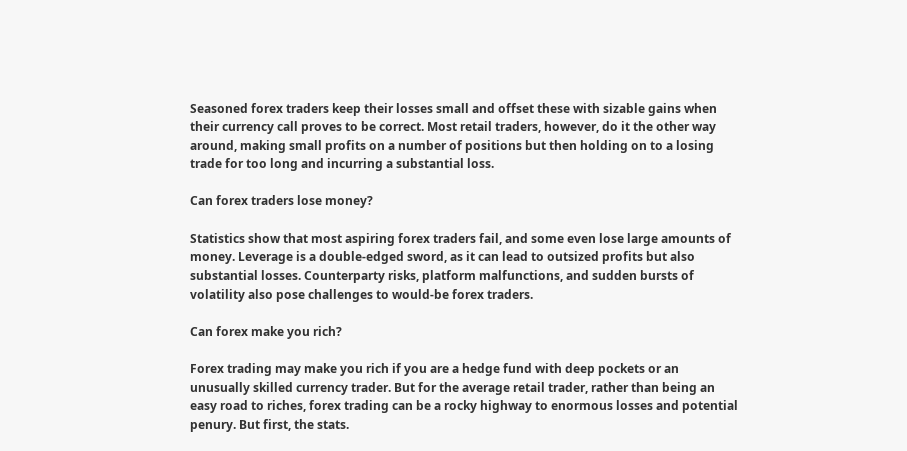Seasoned forex traders keep their losses small and offset these with sizable gains when their currency call proves to be correct. Most retail traders, however, do it the other way around, making small profits on a number of positions but then holding on to a losing trade for too long and incurring a substantial loss.

Can forex traders lose money?

Statistics show that most aspiring forex traders fail, and some even lose large amounts of money. Leverage is a double-edged sword, as it can lead to outsized profits but also substantial losses. Counterparty risks, platform malfunctions, and sudden bursts of volatility also pose challenges to would-be forex traders.

Can forex make you rich?

Forex trading may make you rich if you are a hedge fund with deep pockets or an unusually skilled currency trader. But for the average retail trader, rather than being an easy road to riches, forex trading can be a rocky highway to enormous losses and potential penury. But first, the stats.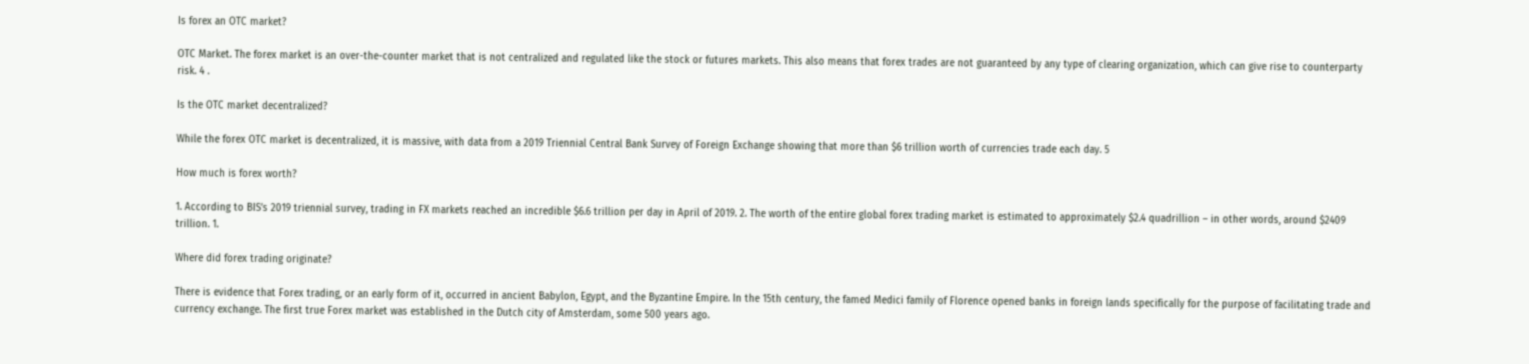Is forex an OTC market?

OTC Market. The forex market is an over-the-counter market that is not centralized and regulated like the stock or futures markets. This also means that forex trades are not guaranteed by any type of clearing organization, which can give rise to counterparty risk. 4 .

Is the OTC market decentralized?

While the forex OTC market is decentralized, it is massive, with data from a 2019 Triennial Central Bank Survey of Foreign Exchange showing that more than $6 trillion worth of currencies trade each day. 5

How much is forex worth?

1. According to BIS’s 2019 triennial survey, trading in FX markets reached an incredible $6.6 trillion per day in April of 2019. 2. The worth of the entire global forex trading market is estimated to approximately $2.4 quadrillion – in other words, around $2409 trillion. 1.

Where did forex trading originate?

There is evidence that Forex trading, or an early form of it, occurred in ancient Babylon, Egypt, and the Byzantine Empire. In the 15th century, the famed Medici family of Florence opened banks in foreign lands specifically for the purpose of facilitating trade and currency exchange. The first true Forex market was established in the Dutch city of Amsterdam, some 500 years ago.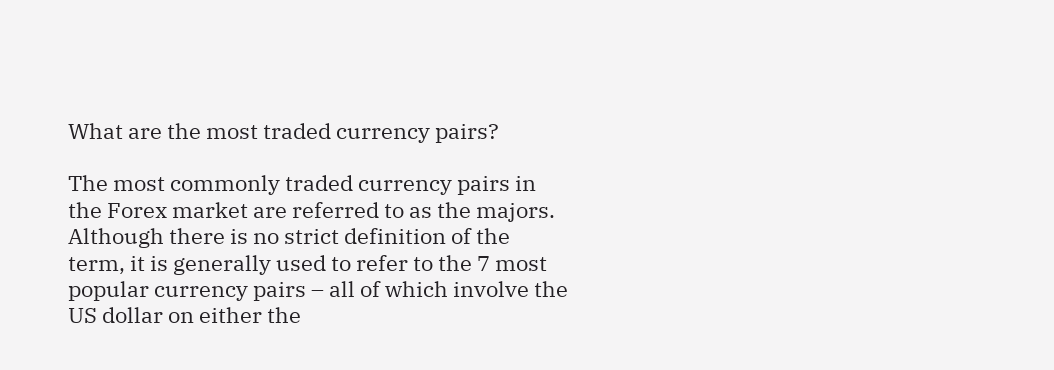What are the most traded currency pairs?

The most commonly traded currency pairs in the Forex market are referred to as the majors. Although there is no strict definition of the term, it is generally used to refer to the 7 most popular currency pairs – all of which involve the US dollar on either the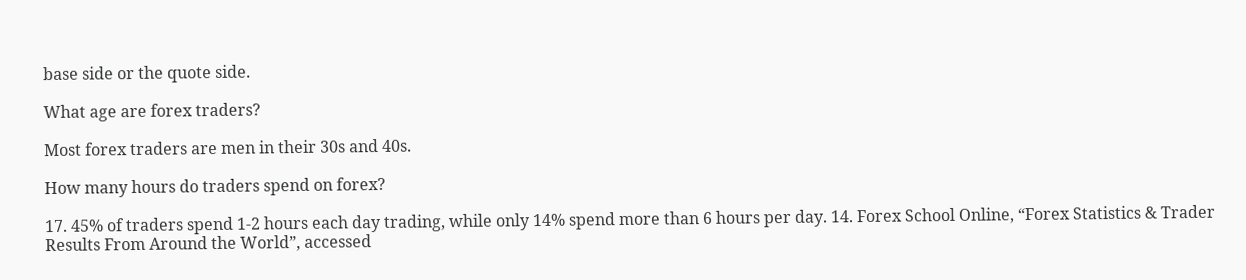base side or the quote side.

What age are forex traders?

Most forex traders are men in their 30s and 40s.

How many hours do traders spend on forex?

17. 45% of traders spend 1-2 hours each day trading, while only 14% spend more than 6 hours per day. 14. Forex School Online, “Forex Statistics & Trader Results From Around the World”, accessed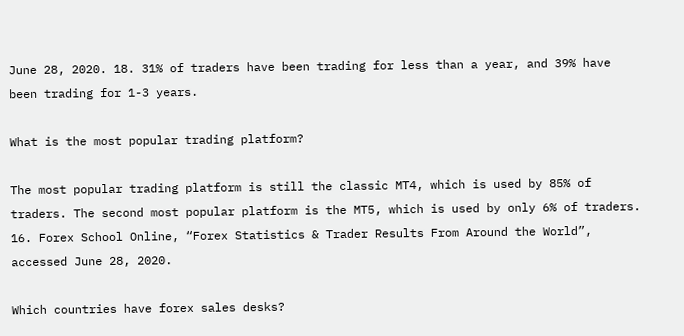June 28, 2020. 18. 31% of traders have been trading for less than a year, and 39% have been trading for 1-3 years.

What is the most popular trading platform?

The most popular trading platform is still the classic MT4, which is used by 85% of traders. The second most popular platform is the MT5, which is used by only 6% of traders. 16. Forex School Online, “Forex Statistics & Trader Results From Around the World”, accessed June 28, 2020.

Which countries have forex sales desks?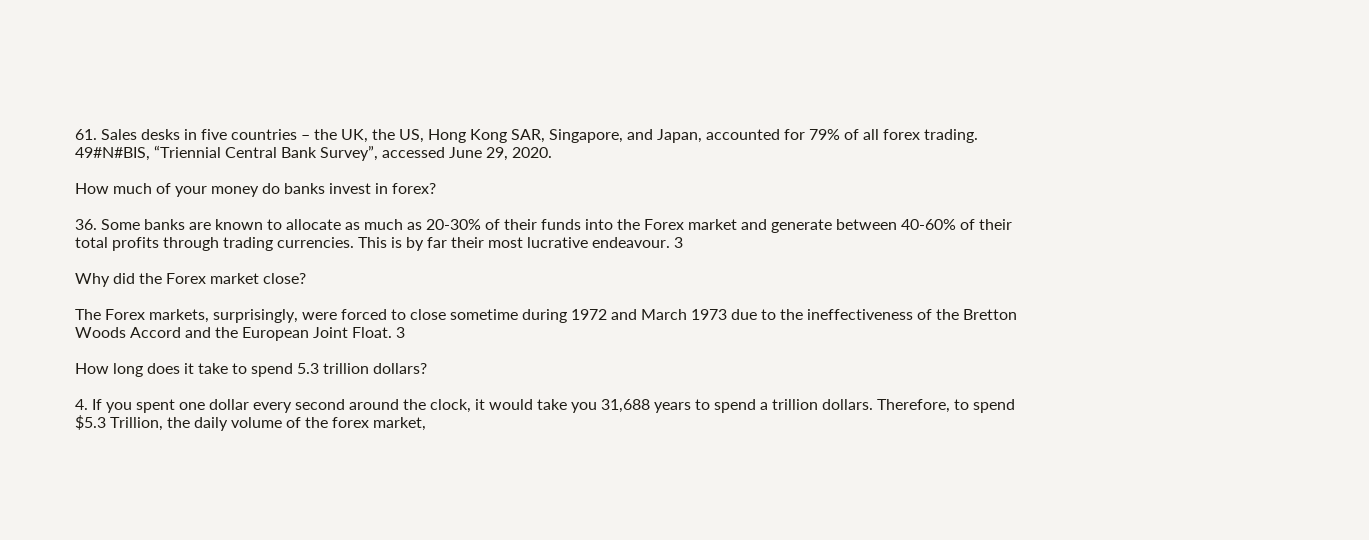61. Sales desks in five countries – the UK, the US, Hong Kong SAR, Singapore, and Japan, accounted for 79% of all forex trading. 49#N#BIS, “Triennial Central Bank Survey”, accessed June 29, 2020.

How much of your money do banks invest in forex?

36. Some banks are known to allocate as much as 20-30% of their funds into the Forex market and generate between 40-60% of their total profits through trading currencies. This is by far their most lucrative endeavour. 3

Why did the Forex market close?

The Forex markets, surprisingly, were forced to close sometime during 1972 and March 1973 due to the ineffectiveness of the Bretton Woods Accord and the European Joint Float. 3

How long does it take to spend 5.3 trillion dollars?

4. If you spent one dollar every second around the clock, it would take you 31,688 years to spend a trillion dollars. Therefore, to spend $5.3 Trillion, the daily volume of the forex market,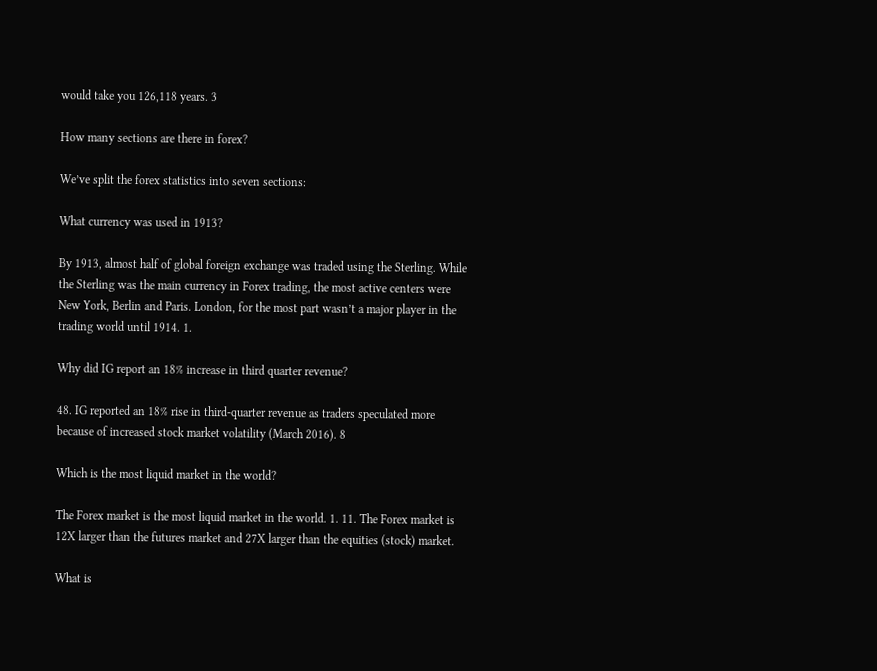would take you 126,118 years. 3

How many sections are there in forex?

We’ve split the forex statistics into seven sections:

What currency was used in 1913?

By 1913, almost half of global foreign exchange was traded using the Sterling. While the Sterling was the main currency in Forex trading, the most active centers were New York, Berlin and Paris. London, for the most part wasn’t a major player in the trading world until 1914. 1.

Why did IG report an 18% increase in third quarter revenue?

48. IG reported an 18% rise in third-quarter revenue as traders speculated more because of increased stock market volatility (March 2016). 8

Which is the most liquid market in the world?

The Forex market is the most liquid market in the world. 1. 11. The Forex market is 12X larger than the futures market and 27X larger than the equities (stock) market.

What is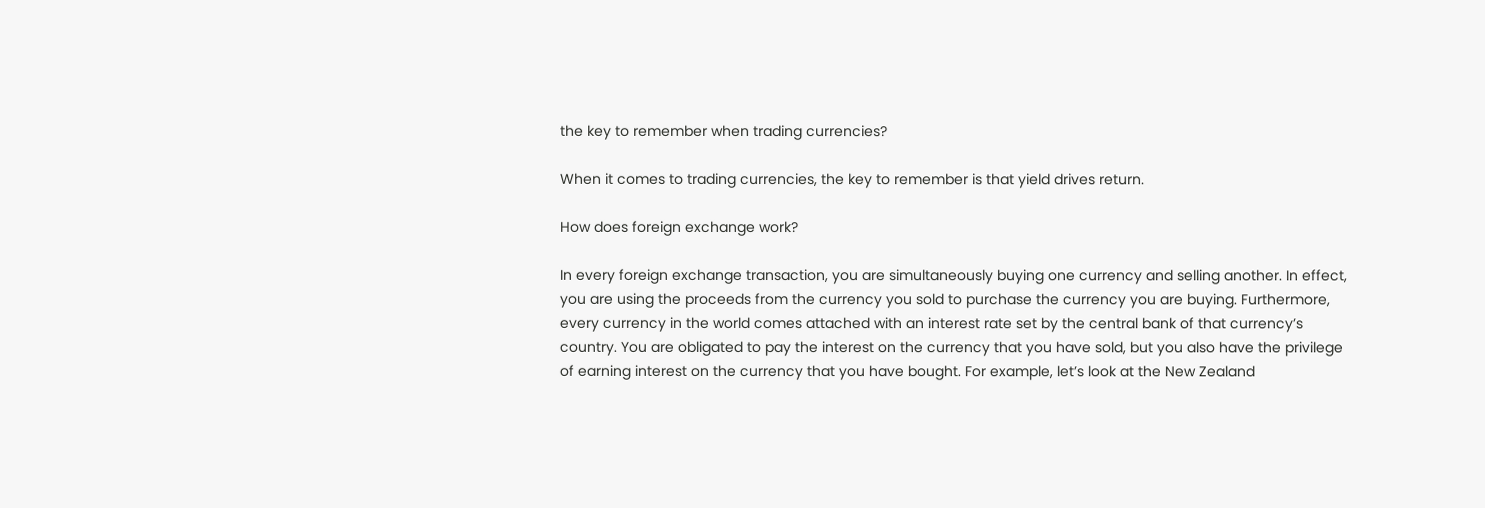the key to remember when trading currencies?

When it comes to trading currencies, the key to remember is that yield drives return.

How does foreign exchange work?

In every foreign exchange transaction, you are simultaneously buying one currency and selling another. In effect, you are using the proceeds from the currency you sold to purchase the currency you are buying. Furthermore, every currency in the world comes attached with an interest rate set by the central bank of that currency’s country. You are obligated to pay the interest on the currency that you have sold, but you also have the privilege of earning interest on the currency that you have bought. For example, let’s look at the New Zealand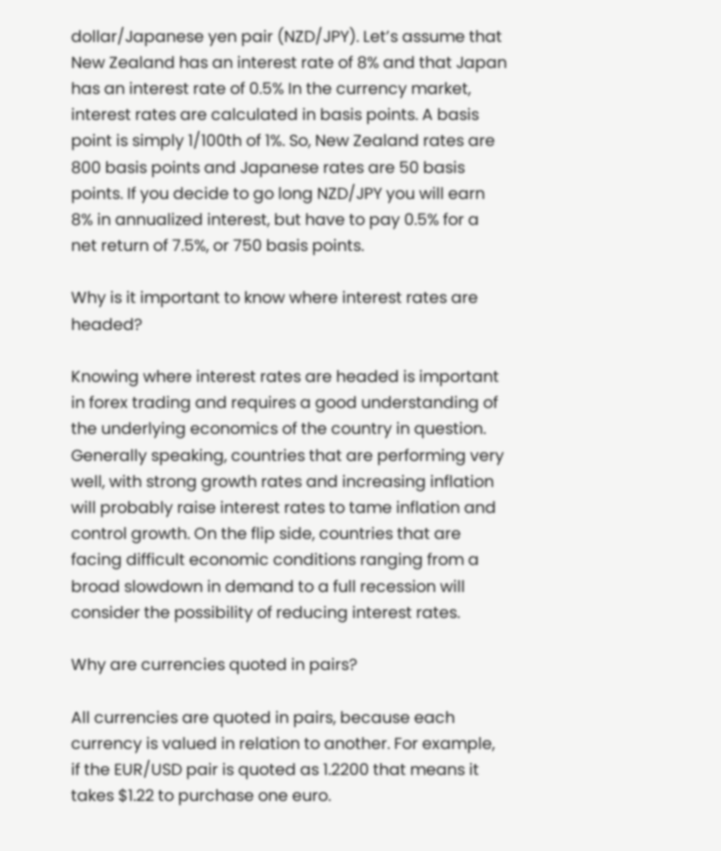dollar/Japanese yen pair (NZD/JPY). Let’s assume that New Zealand has an interest rate of 8% and that Japan has an interest rate of 0.5% In the currency market, interest rates are calculated in basis points. A basis point is simply 1/100th of 1%. So, New Zealand rates are 800 basis points and Japanese rates are 50 basis points. If you decide to go long NZD/JPY you will earn 8% in annualized interest, but have to pay 0.5% for a net return of 7.5%, or 750 basis points.

Why is it important to know where interest rates are headed?

Knowing where interest rates are headed is important in forex trading and requires a good understanding of the underlying economics of the country in question. Generally speaking, countries that are performing very well, with strong growth rates and increasing inflation will probably raise interest rates to tame inflation and control growth. On the flip side, countries that are facing difficult economic conditions ranging from a broad slowdown in demand to a full recession will consider the possibility of reducing interest rates.

Why are currencies quoted in pairs?

All currencies are quoted in pairs, because each currency is valued in relation to another. For example, if the EUR/USD pair is quoted as 1.2200 that means it takes $1.22 to purchase one euro.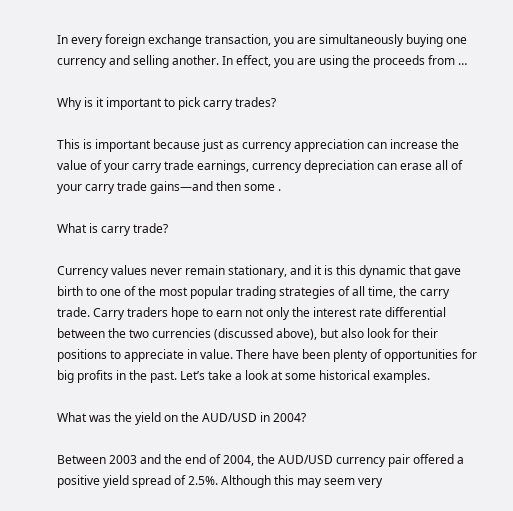In every foreign exchange transaction, you are simultaneously buying one currency and selling another. In effect, you are using the proceeds from …

Why is it important to pick carry trades?

This is important because just as currency appreciation can increase the value of your carry trade earnings, currency depreciation can erase all of your carry trade gains—and then some .

What is carry trade?

Currency values never remain stationary, and it is this dynamic that gave birth to one of the most popular trading strategies of all time, the carry trade. Carry traders hope to earn not only the interest rate differential between the two currencies (discussed above), but also look for their positions to appreciate in value. There have been plenty of opportunities for big profits in the past. Let’s take a look at some historical examples.

What was the yield on the AUD/USD in 2004?

Between 2003 and the end of 2004, the AUD/USD currency pair offered a positive yield spread of 2.5%. Although this may seem very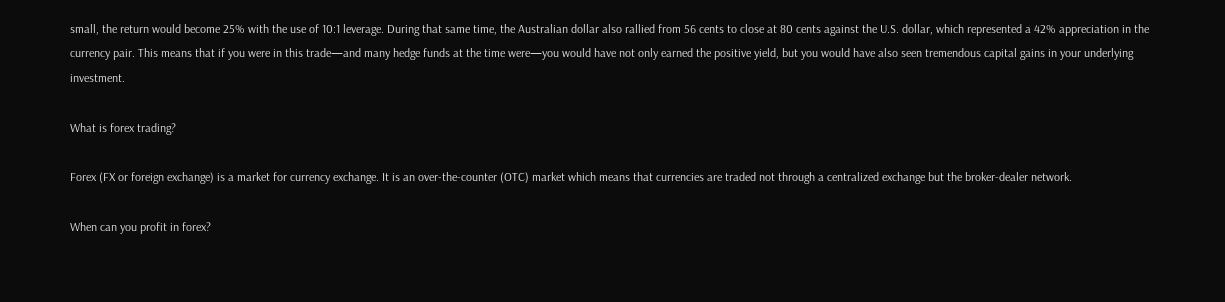small, the return would become 25% with the use of 10:1 leverage. During that same time, the Australian dollar also rallied from 56 cents to close at 80 cents against the U.S. dollar, which represented a 42% appreciation in the currency pair. This means that if you were in this trade—and many hedge funds at the time were—you would have not only earned the positive yield, but you would have also seen tremendous capital gains in your underlying investment.

What is forex trading?

Forex (FX or foreign exchange) is a market for currency exchange. It is an over-the-counter (OTC) market which means that currencies are traded not through a centralized exchange but the broker-dealer network.

When can you profit in forex?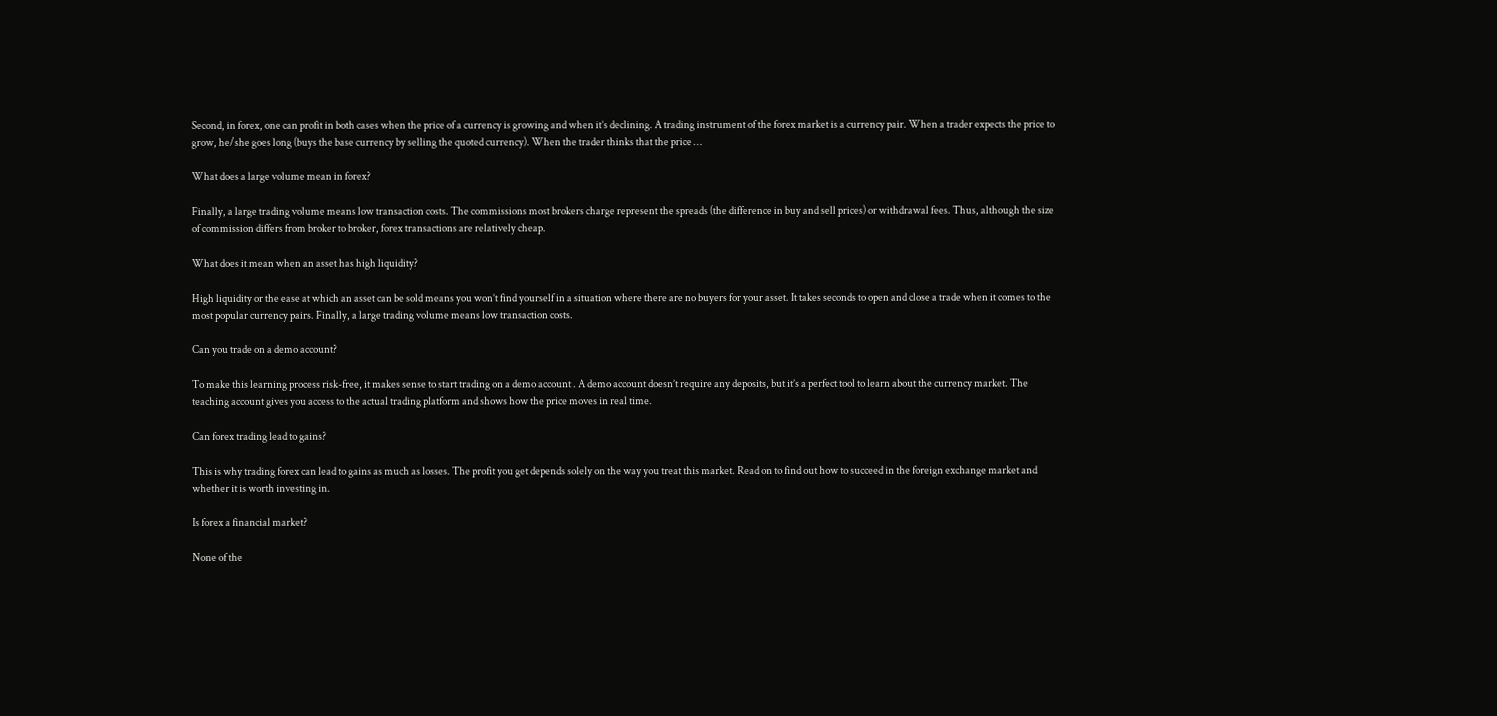Second, in forex, one can profit in both cases when the price of a currency is growing and when it’s declining. A trading instrument of the forex market is a currency pair. When a trader expects the price to grow, he/she goes long (buys the base currency by selling the quoted currency). When the trader thinks that the price …

What does a large volume mean in forex?

Finally, a large trading volume means low transaction costs. The commissions most brokers charge represent the spreads (the difference in buy and sell prices) or withdrawal fees. Thus, although the size of commission differs from broker to broker, forex transactions are relatively cheap.

What does it mean when an asset has high liquidity?

High liquidity or the ease at which an asset can be sold means you won’t find yourself in a situation where there are no buyers for your asset. It takes seconds to open and close a trade when it comes to the most popular currency pairs. Finally, a large trading volume means low transaction costs.

Can you trade on a demo account?

To make this learning process risk-free, it makes sense to start trading on a demo account . A demo account doesn’t require any deposits, but it’s a perfect tool to learn about the currency market. The teaching account gives you access to the actual trading platform and shows how the price moves in real time.

Can forex trading lead to gains?

This is why trading forex can lead to gains as much as losses. The profit you get depends solely on the way you treat this market. Read on to find out how to succeed in the foreign exchange market and whether it is worth investing in.

Is forex a financial market?

None of the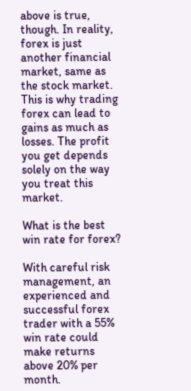above is true, though. In reality, forex is just another financial market, same as the stock market. This is why trading forex can lead to gains as much as losses. The profit you get depends solely on the way you treat this market.

What is the best win rate for forex?

With careful risk management, an experienced and successful forex trader with a 55% win rate could make returns above 20% per month.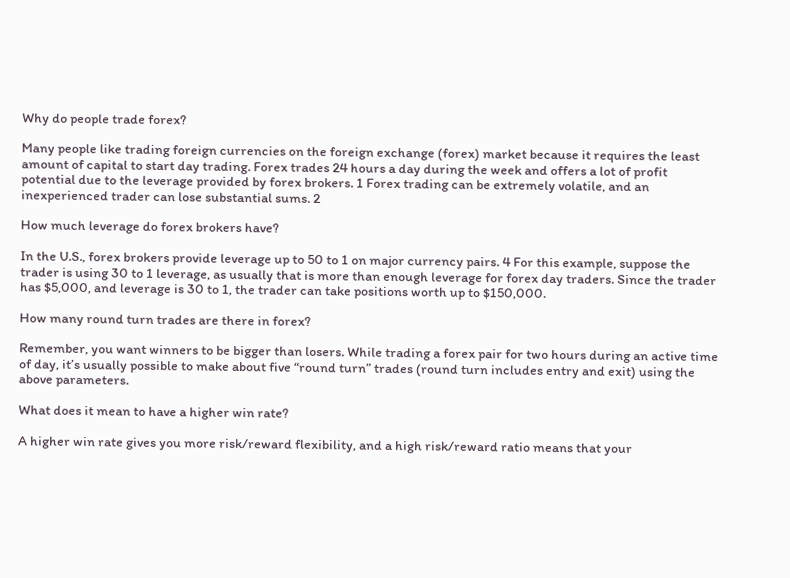Why do people trade forex?

Many people like trading foreign currencies on the foreign exchange (forex) market because it requires the least amount of capital to start day trading. Forex trades 24 hours a day during the week and offers a lot of profit potential due to the leverage provided by forex brokers. 1 Forex trading can be extremely volatile, and an inexperienced trader can lose substantial sums. 2

How much leverage do forex brokers have?

In the U.S., forex brokers provide leverage up to 50 to 1 on major currency pairs. 4 For this example, suppose the trader is using 30 to 1 leverage, as usually that is more than enough leverage for forex day traders. Since the trader has $5,000, and leverage is 30 to 1, the trader can take positions worth up to $150,000.

How many round turn trades are there in forex?

Remember, you want winners to be bigger than losers. While trading a forex pair for two hours during an active time of day, it’s usually possible to make about five “round turn” trades (round turn includes entry and exit) using the above parameters.

What does it mean to have a higher win rate?

A higher win rate gives you more risk/reward flexibility, and a high risk/reward ratio means that your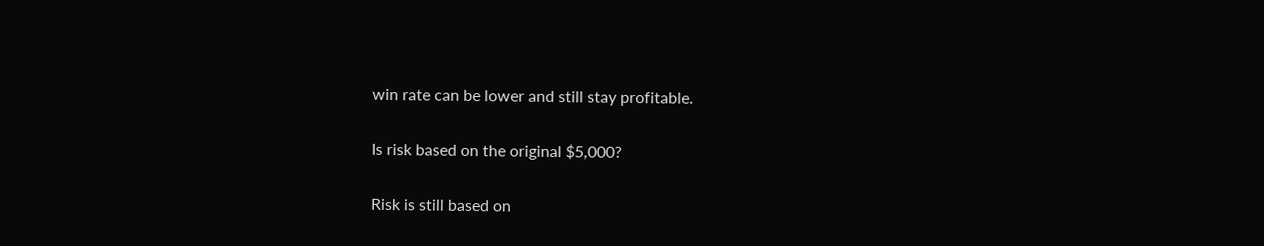win rate can be lower and still stay profitable.

Is risk based on the original $5,000?

Risk is still based on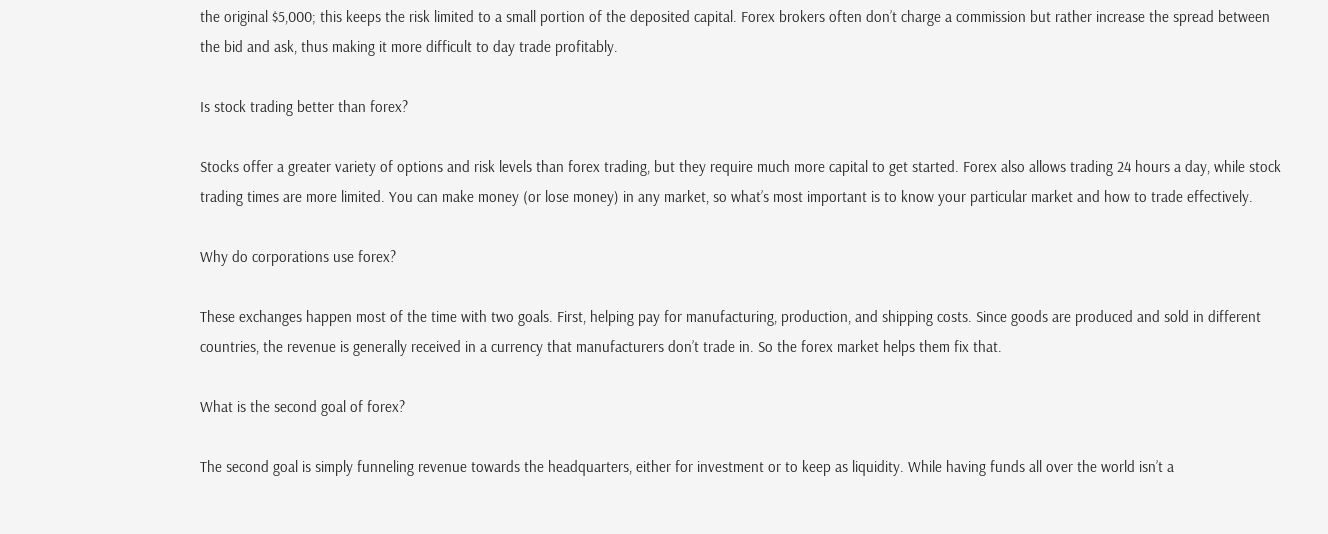the original $5,000; this keeps the risk limited to a small portion of the deposited capital. Forex brokers often don’t charge a commission but rather increase the spread between the bid and ask, thus making it more difficult to day trade profitably.

Is stock trading better than forex?

Stocks offer a greater variety of options and risk levels than forex trading, but they require much more capital to get started. Forex also allows trading 24 hours a day, while stock trading times are more limited. You can make money (or lose money) in any market, so what’s most important is to know your particular market and how to trade effectively.

Why do corporations use forex?

These exchanges happen most of the time with two goals. First, helping pay for manufacturing, production, and shipping costs. Since goods are produced and sold in different countries, the revenue is generally received in a currency that manufacturers don’t trade in. So the forex market helps them fix that.

What is the second goal of forex?

The second goal is simply funneling revenue towards the headquarters, either for investment or to keep as liquidity. While having funds all over the world isn’t a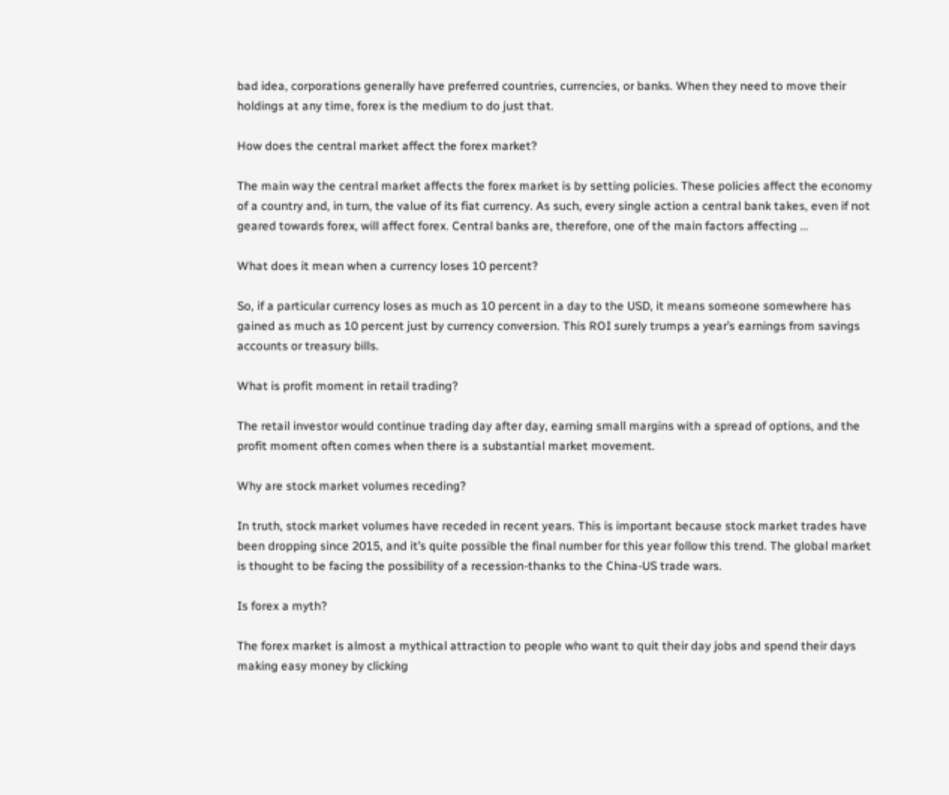bad idea, corporations generally have preferred countries, currencies, or banks. When they need to move their holdings at any time, forex is the medium to do just that.

How does the central market affect the forex market?

The main way the central market affects the forex market is by setting policies. These policies affect the economy of a country and, in turn, the value of its fiat currency. As such, every single action a central bank takes, even if not geared towards forex, will affect forex. Central banks are, therefore, one of the main factors affecting …

What does it mean when a currency loses 10 percent?

So, if a particular currency loses as much as 10 percent in a day to the USD, it means someone somewhere has gained as much as 10 percent just by currency conversion. This ROI surely trumps a year’s earnings from savings accounts or treasury bills.

What is profit moment in retail trading?

The retail investor would continue trading day after day, earning small margins with a spread of options, and the profit moment often comes when there is a substantial market movement.

Why are stock market volumes receding?

In truth, stock market volumes have receded in recent years. This is important because stock market trades have been dropping since 2015, and it’s quite possible the final number for this year follow this trend. The global market is thought to be facing the possibility of a recession-thanks to the China-US trade wars.

Is forex a myth?

The forex market is almost a mythical attraction to people who want to quit their day jobs and spend their days making easy money by clicking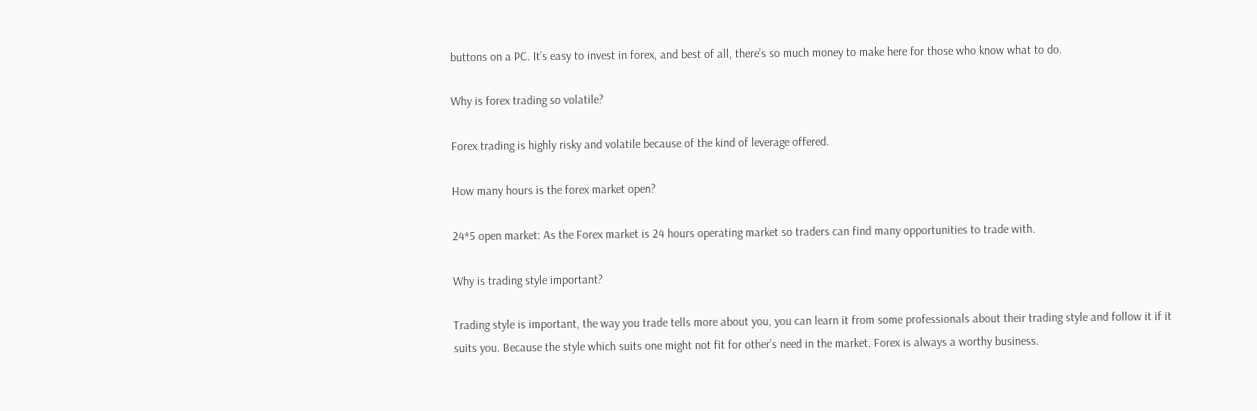buttons on a PC. It’s easy to invest in forex, and best of all, there’s so much money to make here for those who know what to do.

Why is forex trading so volatile?

Forex trading is highly risky and volatile because of the kind of leverage offered.

How many hours is the forex market open?

24*5 open market: As the Forex market is 24 hours operating market so traders can find many opportunities to trade with.

Why is trading style important?

Trading style is important, the way you trade tells more about you, you can learn it from some professionals about their trading style and follow it if it suits you. Because the style which suits one might not fit for other’s need in the market. Forex is always a worthy business.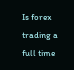Is forex trading a full time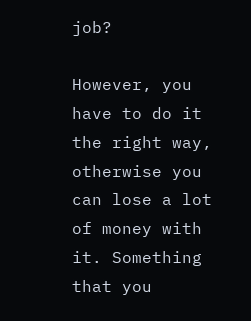job?

However, you have to do it the right way, otherwise you can lose a lot of money with it. Something that you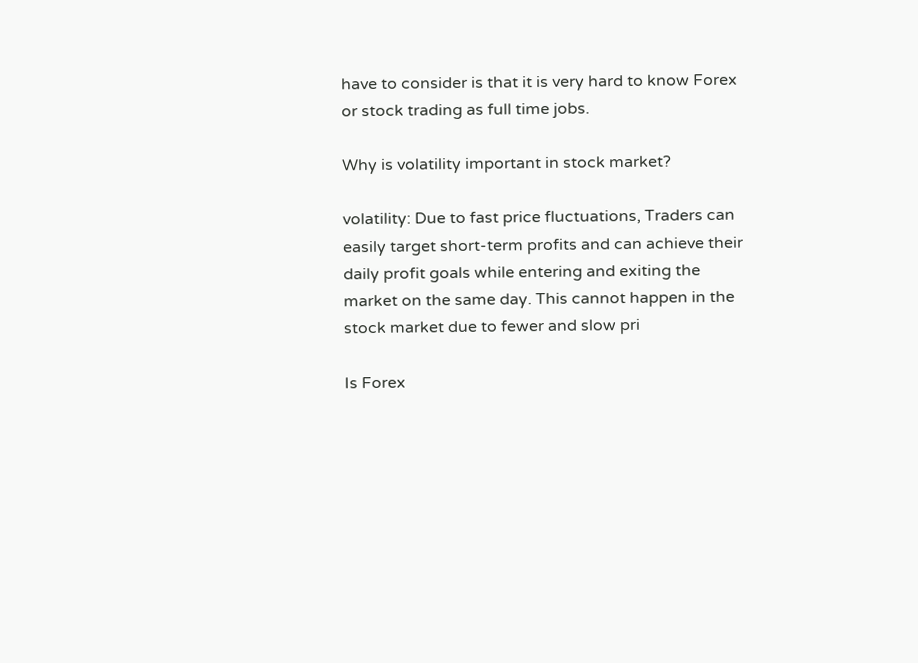have to consider is that it is very hard to know Forex or stock trading as full time jobs.

Why is volatility important in stock market?

volatility: Due to fast price fluctuations, Traders can easily target short-term profits and can achieve their daily profit goals while entering and exiting the market on the same day. This cannot happen in the stock market due to fewer and slow pri

Is Forex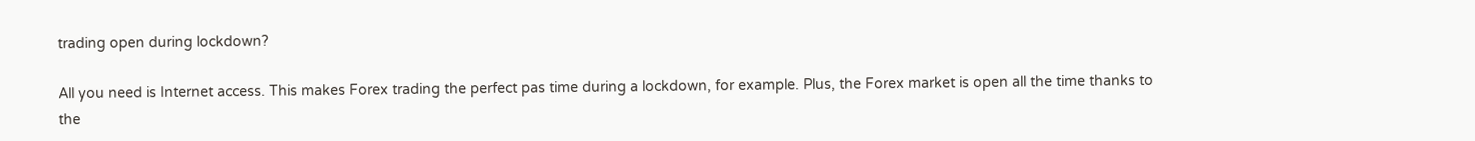trading open during lockdown?

All you need is Internet access. This makes Forex trading the perfect pas time during a lockdown, for example. Plus, the Forex market is open all the time thanks to the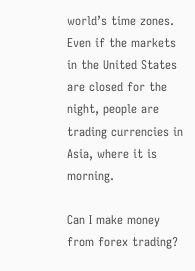world’s time zones. Even if the markets in the United States are closed for the night, people are trading currencies in Asia, where it is morning.

Can I make money from forex trading?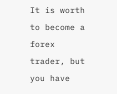It is worth to become a forex trader, but you have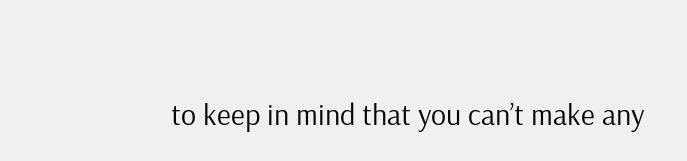to keep in mind that you can’t make any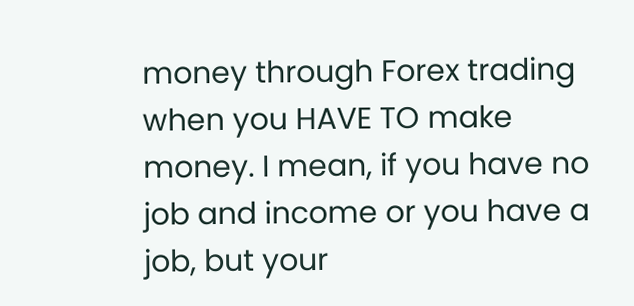money through Forex trading when you HAVE TO make money. I mean, if you have no job and income or you have a job, but your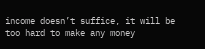income doesn’t suffice, it will be too hard to make any money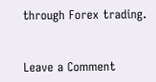through Forex trading.


Leave a Comment